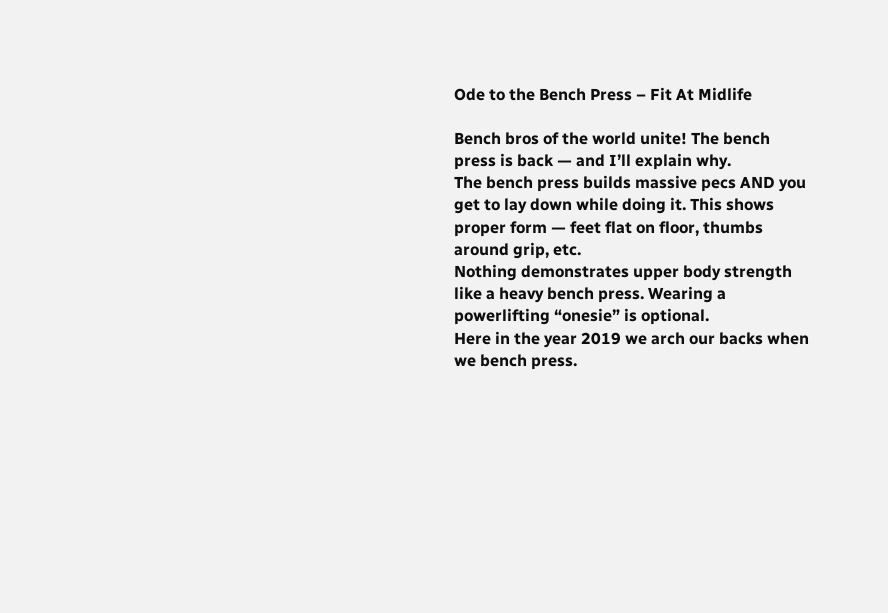Ode to the Bench Press – Fit At Midlife

Bench bros of the world unite! The bench press is back — and I’ll explain why.
The bench press builds massive pecs AND you get to lay down while doing it. This shows proper form — feet flat on floor, thumbs around grip, etc.
Nothing demonstrates upper body strength like a heavy bench press. Wearing a powerlifting “onesie” is optional.
Here in the year 2019 we arch our backs when we bench press.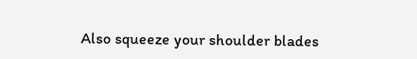Also squeeze your shoulder blades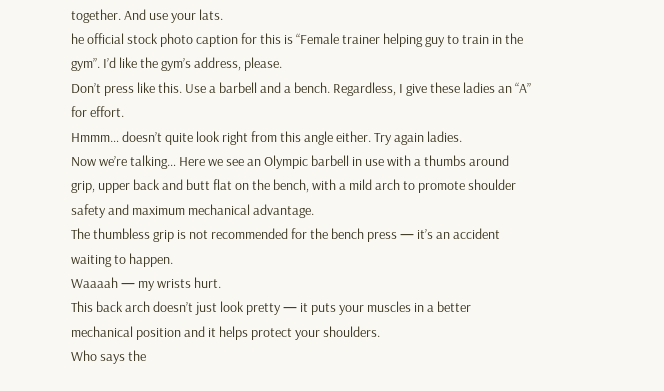together. And use your lats.
he official stock photo caption for this is “Female trainer helping guy to train in the gym”. I’d like the gym’s address, please.
Don’t press like this. Use a barbell and a bench. Regardless, I give these ladies an “A” for effort.
Hmmm… doesn’t quite look right from this angle either. Try again ladies.
Now we’re talking… Here we see an Olympic barbell in use with a thumbs around grip, upper back and butt flat on the bench, with a mild arch to promote shoulder safety and maximum mechanical advantage.
The thumbless grip is not recommended for the bench press — it’s an accident waiting to happen.
Waaaah — my wrists hurt.
This back arch doesn’t just look pretty — it puts your muscles in a better mechanical position and it helps protect your shoulders.
Who says the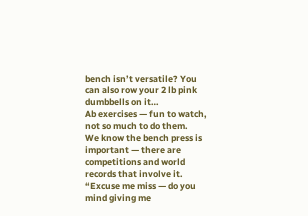bench isn’t versatile? You can also row your 2 lb pink dumbbells on it…
Ab exercises — fun to watch, not so much to do them.
We know the bench press is important — there are competitions and world records that involve it.
“Excuse me miss — do you mind giving me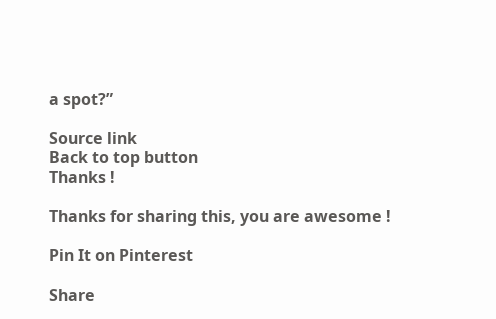a spot?”

Source link
Back to top button
Thanks !

Thanks for sharing this, you are awesome !

Pin It on Pinterest

Share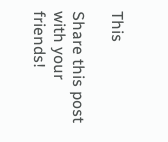This

Share this post with your friends!